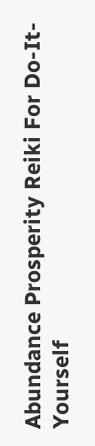Abundance Prosperity Reiki For Do-It-Yourself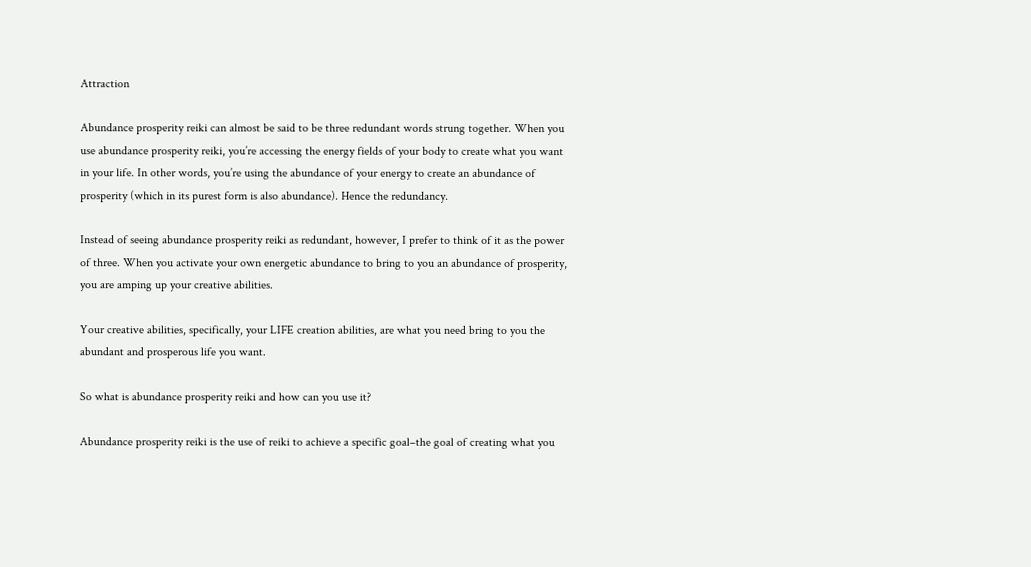Attraction

Abundance prosperity reiki can almost be said to be three redundant words strung together. When you use abundance prosperity reiki, you’re accessing the energy fields of your body to create what you want in your life. In other words, you’re using the abundance of your energy to create an abundance of prosperity (which in its purest form is also abundance). Hence the redundancy.

Instead of seeing abundance prosperity reiki as redundant, however, I prefer to think of it as the power of three. When you activate your own energetic abundance to bring to you an abundance of prosperity, you are amping up your creative abilities.

Your creative abilities, specifically, your LIFE creation abilities, are what you need bring to you the abundant and prosperous life you want.

So what is abundance prosperity reiki and how can you use it?

Abundance prosperity reiki is the use of reiki to achieve a specific goal–the goal of creating what you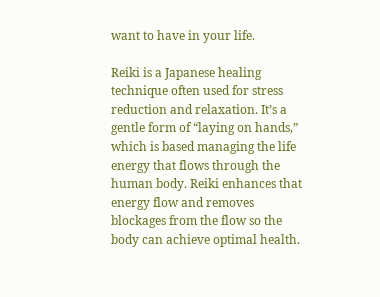want to have in your life.

Reiki is a Japanese healing technique often used for stress reduction and relaxation. It’s a gentle form of “laying on hands,” which is based managing the life energy that flows through the human body. Reiki enhances that energy flow and removes blockages from the flow so the body can achieve optimal health.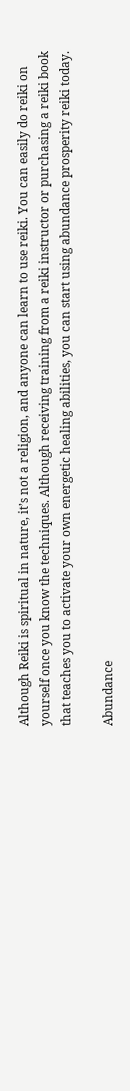Although Reiki is spiritual in nature, it’s not a religion, and anyone can learn to use reiki. You can easily do reiki on yourself once you know the techniques. Although receiving training from a reiki instructor or purchasing a reiki book that teaches you to activate your own energetic healing abilities, you can start using abundance prosperity reiki today.

Abundance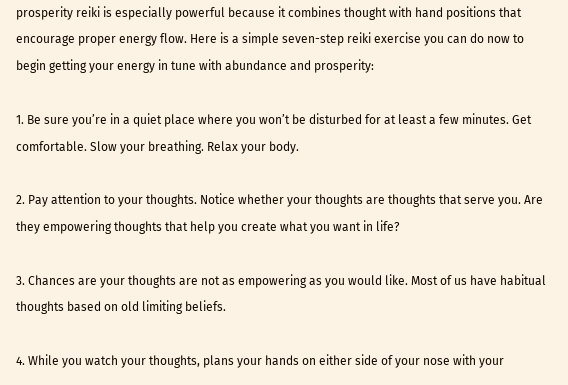prosperity reiki is especially powerful because it combines thought with hand positions that encourage proper energy flow. Here is a simple seven-step reiki exercise you can do now to begin getting your energy in tune with abundance and prosperity:

1. Be sure you’re in a quiet place where you won’t be disturbed for at least a few minutes. Get comfortable. Slow your breathing. Relax your body.

2. Pay attention to your thoughts. Notice whether your thoughts are thoughts that serve you. Are they empowering thoughts that help you create what you want in life?

3. Chances are your thoughts are not as empowering as you would like. Most of us have habitual thoughts based on old limiting beliefs.

4. While you watch your thoughts, plans your hands on either side of your nose with your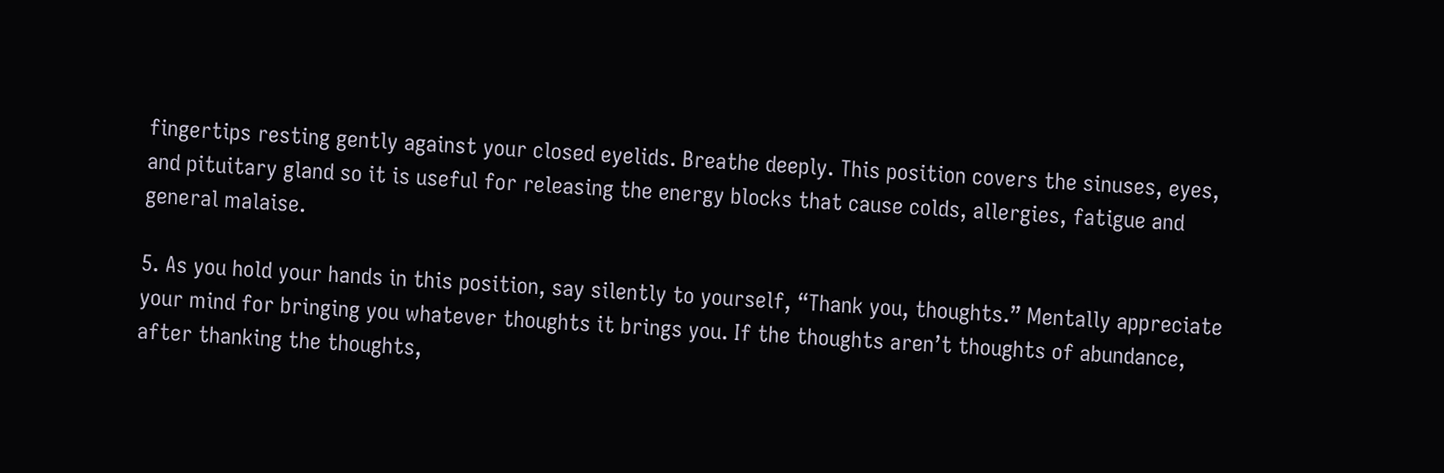fingertips resting gently against your closed eyelids. Breathe deeply. This position covers the sinuses, eyes, and pituitary gland so it is useful for releasing the energy blocks that cause colds, allergies, fatigue and general malaise.

5. As you hold your hands in this position, say silently to yourself, “Thank you, thoughts.” Mentally appreciate your mind for bringing you whatever thoughts it brings you. If the thoughts aren’t thoughts of abundance, after thanking the thoughts,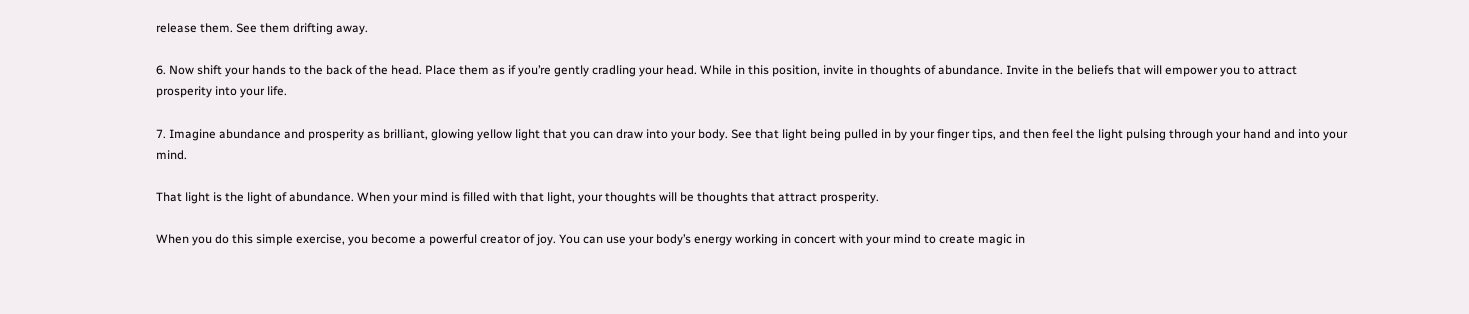release them. See them drifting away.

6. Now shift your hands to the back of the head. Place them as if you’re gently cradling your head. While in this position, invite in thoughts of abundance. Invite in the beliefs that will empower you to attract prosperity into your life.

7. Imagine abundance and prosperity as brilliant, glowing yellow light that you can draw into your body. See that light being pulled in by your finger tips, and then feel the light pulsing through your hand and into your mind.

That light is the light of abundance. When your mind is filled with that light, your thoughts will be thoughts that attract prosperity.

When you do this simple exercise, you become a powerful creator of joy. You can use your body’s energy working in concert with your mind to create magic in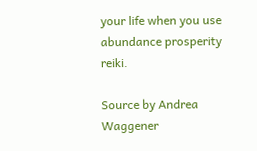your life when you use abundance prosperity reiki.

Source by Andrea Waggener